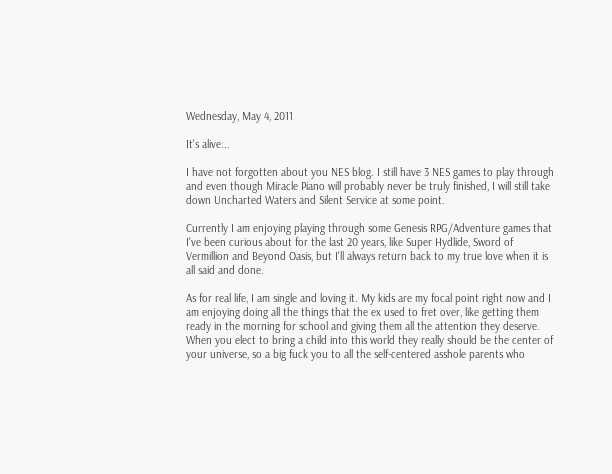Wednesday, May 4, 2011

It's alive...

I have not forgotten about you NES blog. I still have 3 NES games to play through and even though Miracle Piano will probably never be truly finished, I will still take down Uncharted Waters and Silent Service at some point.

Currently I am enjoying playing through some Genesis RPG/Adventure games that I've been curious about for the last 20 years, like Super Hydlide, Sword of Vermillion and Beyond Oasis, but I'll always return back to my true love when it is all said and done.

As for real life, I am single and loving it. My kids are my focal point right now and I am enjoying doing all the things that the ex used to fret over, like getting them ready in the morning for school and giving them all the attention they deserve. When you elect to bring a child into this world they really should be the center of your universe, so a big fuck you to all the self-centered asshole parents who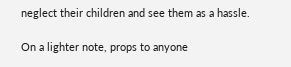neglect their children and see them as a hassle.

On a lighter note, props to anyone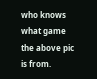who knows what game the above pic is from.